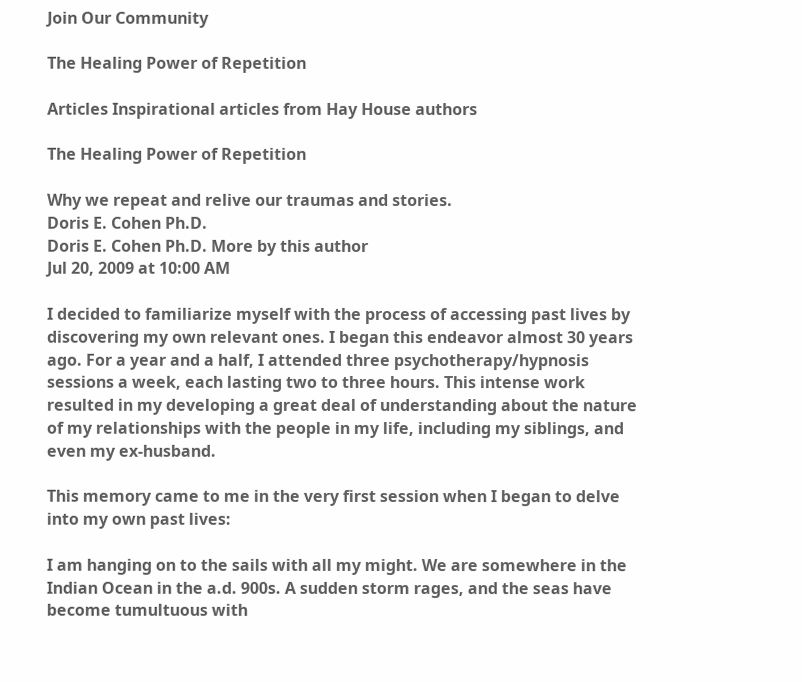Join Our Community

The Healing Power of Repetition

Articles Inspirational articles from Hay House authors

The Healing Power of Repetition

Why we repeat and relive our traumas and stories.
Doris E. Cohen Ph.D.
Doris E. Cohen Ph.D. More by this author
Jul 20, 2009 at 10:00 AM

I decided to familiarize myself with the process of accessing past lives by discovering my own relevant ones. I began this endeavor almost 30 years ago. For a year and a half, I attended three psychotherapy/hypnosis sessions a week, each lasting two to three hours. This intense work resulted in my developing a great deal of understanding about the nature of my relationships with the people in my life, including my siblings, and even my ex-husband.

This memory came to me in the very first session when I began to delve into my own past lives:

I am hanging on to the sails with all my might. We are somewhere in the Indian Ocean in the a.d. 900s. A sudden storm rages, and the seas have become tumultuous with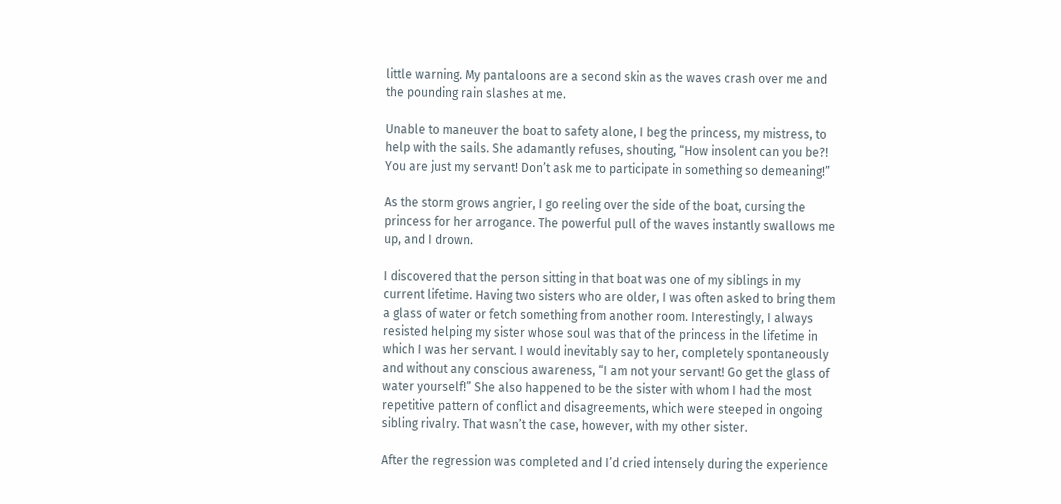little warning. My pantaloons are a second skin as the waves crash over me and the pounding rain slashes at me.

Unable to maneuver the boat to safety alone, I beg the princess, my mistress, to help with the sails. She adamantly refuses, shouting, “How insolent can you be?! You are just my servant! Don’t ask me to participate in something so demeaning!”

As the storm grows angrier, I go reeling over the side of the boat, cursing the princess for her arrogance. The powerful pull of the waves instantly swallows me up, and I drown.

I discovered that the person sitting in that boat was one of my siblings in my current lifetime. Having two sisters who are older, I was often asked to bring them a glass of water or fetch something from another room. Interestingly, I always resisted helping my sister whose soul was that of the princess in the lifetime in which I was her servant. I would inevitably say to her, completely spontaneously and without any conscious awareness, “I am not your servant! Go get the glass of water yourself!” She also happened to be the sister with whom I had the most repetitive pattern of conflict and disagreements, which were steeped in ongoing sibling rivalry. That wasn’t the case, however, with my other sister.

After the regression was completed and I’d cried intensely during the experience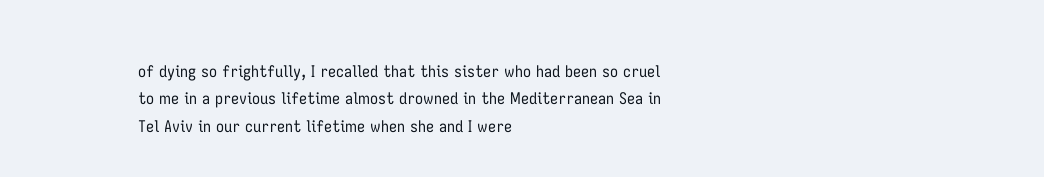of dying so frightfully, I recalled that this sister who had been so cruel to me in a previous lifetime almost drowned in the Mediterranean Sea in Tel Aviv in our current lifetime when she and I were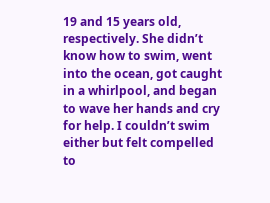19 and 15 years old, respectively. She didn’t know how to swim, went into the ocean, got caught in a whirlpool, and began to wave her hands and cry for help. I couldn’t swim either but felt compelled to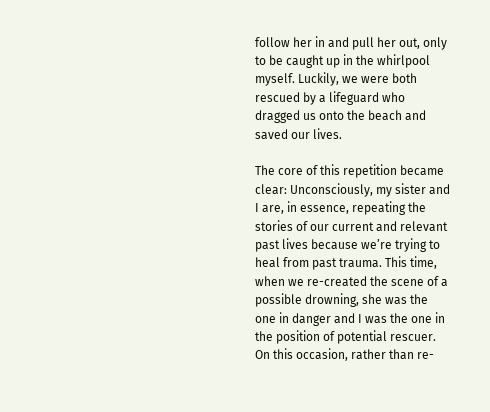follow her in and pull her out, only to be caught up in the whirlpool myself. Luckily, we were both rescued by a lifeguard who dragged us onto the beach and saved our lives.

The core of this repetition became clear: Unconsciously, my sister and I are, in essence, repeating the stories of our current and relevant past lives because we’re trying to heal from past trauma. This time, when we re-created the scene of a possible drowning, she was the one in danger and I was the one in the position of potential rescuer. On this occasion, rather than re-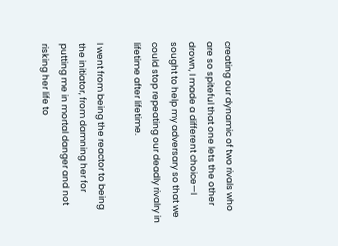creating our dynamic of two rivals who are so spiteful that one lets the other drown, I made a different choice—I sought to help my adversary so that we could stop repeating our deadly rivalry in lifetime after lifetime.

I went from being the reactor to being the initiator, from damning her for putting me in mortal danger and not risking her life to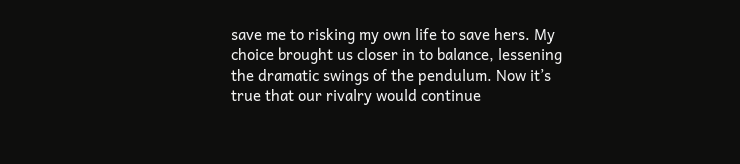save me to risking my own life to save hers. My choice brought us closer in to balance, lessening the dramatic swings of the pendulum. Now it’s true that our rivalry would continue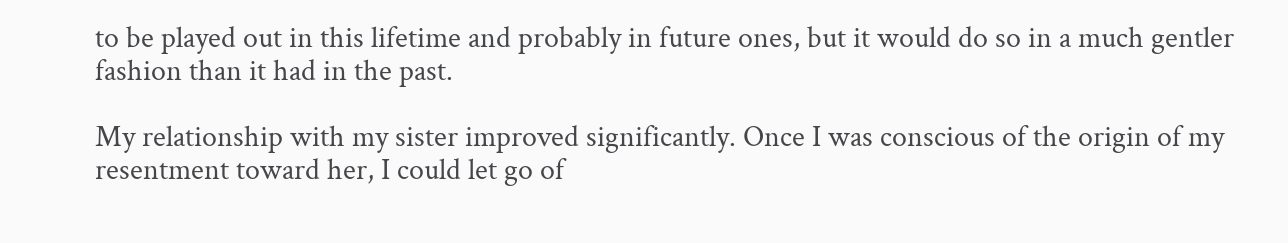to be played out in this lifetime and probably in future ones, but it would do so in a much gentler fashion than it had in the past.

My relationship with my sister improved significantly. Once I was conscious of the origin of my resentment toward her, I could let go of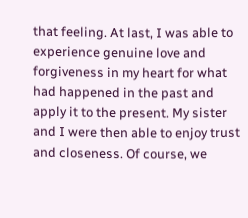that feeling. At last, I was able to experience genuine love and forgiveness in my heart for what had happened in the past and apply it to the present. My sister and I were then able to enjoy trust and closeness. Of course, we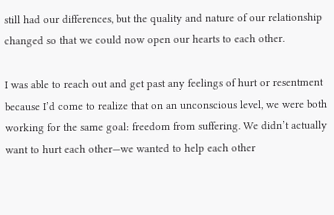still had our differences, but the quality and nature of our relationship changed so that we could now open our hearts to each other.

I was able to reach out and get past any feelings of hurt or resentment because I’d come to realize that on an unconscious level, we were both working for the same goal: freedom from suffering. We didn’t actually want to hurt each other—we wanted to help each other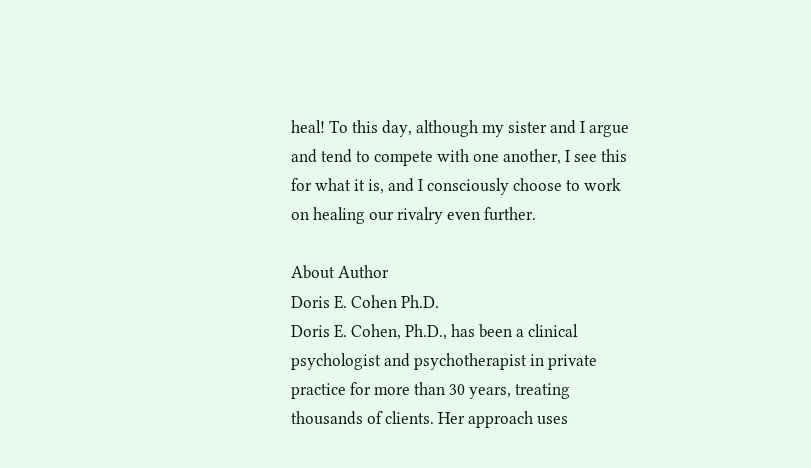heal! To this day, although my sister and I argue and tend to compete with one another, I see this for what it is, and I consciously choose to work on healing our rivalry even further.

About Author
Doris E. Cohen Ph.D.
Doris E. Cohen, Ph.D., has been a clinical psychologist and psychotherapist in private practice for more than 30 years, treating thousands of clients. Her approach uses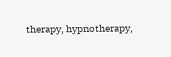therapy, hypnotherapy,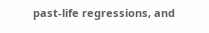past-life regressions, and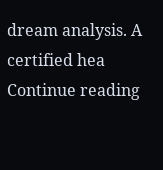dream analysis. A certified hea Continue reading